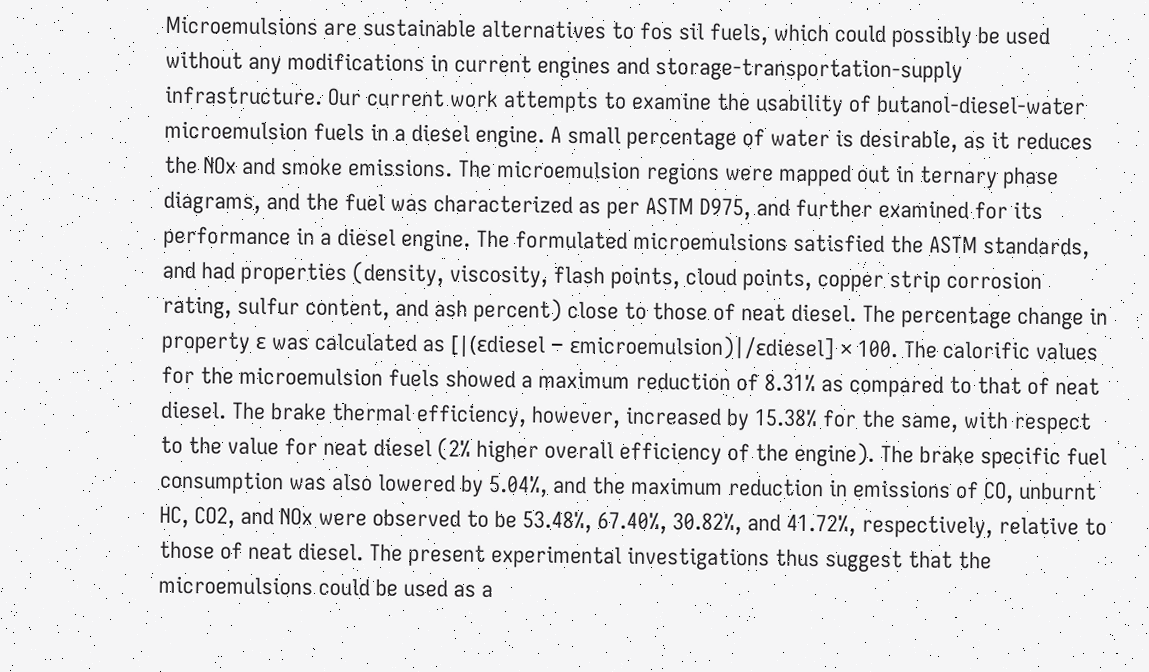Microemulsions are sustainable alternatives to fos sil fuels, which could possibly be used without any modifications in current engines and storage-transportation-supply infrastructure. Our current work attempts to examine the usability of butanol-diesel-water microemulsion fuels in a diesel engine. A small percentage of water is desirable, as it reduces the NOx and smoke emissions. The microemulsion regions were mapped out in ternary phase diagrams, and the fuel was characterized as per ASTM D975, and further examined for its performance in a diesel engine. The formulated microemulsions satisfied the ASTM standards, and had properties (density, viscosity, flash points, cloud points, copper strip corrosion rating, sulfur content, and ash percent) close to those of neat diesel. The percentage change in property ε was calculated as [|(εdiesel − εmicroemulsion)|/εdiesel] × 100. The calorific values for the microemulsion fuels showed a maximum reduction of 8.31% as compared to that of neat diesel. The brake thermal efficiency, however, increased by 15.38% for the same, with respect to the value for neat diesel (2% higher overall efficiency of the engine). The brake specific fuel consumption was also lowered by 5.04%, and the maximum reduction in emissions of CO, unburnt HC, CO2, and NOx were observed to be 53.48%, 67.40%, 30.82%, and 41.72%, respectively, relative to those of neat diesel. The present experimental investigations thus suggest that the microemulsions could be used as a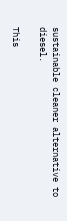sustainable cleaner alternative to diesel.

This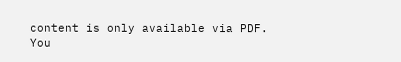content is only available via PDF.
You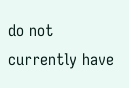do not currently have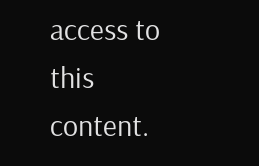access to this content.